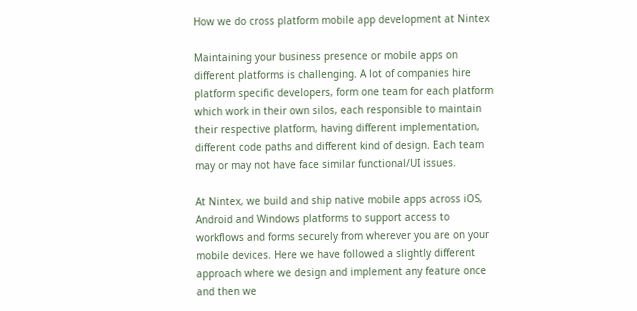How we do cross platform mobile app development at Nintex

Maintaining your business presence or mobile apps on different platforms is challenging. A lot of companies hire platform specific developers, form one team for each platform which work in their own silos, each responsible to maintain their respective platform, having different implementation, different code paths and different kind of design. Each team may or may not have face similar functional/UI issues.

At Nintex, we build and ship native mobile apps across iOS, Android and Windows platforms to support access to workflows and forms securely from wherever you are on your mobile devices. Here we have followed a slightly different approach where we design and implement any feature once and then we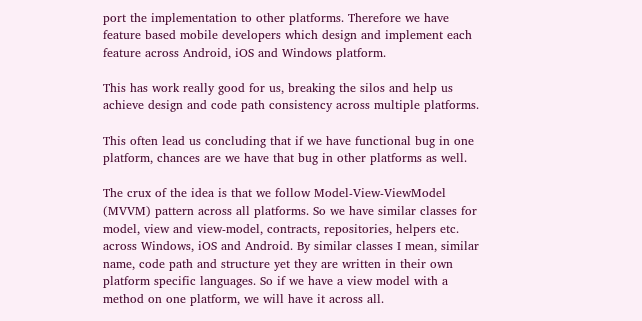port the implementation to other platforms. Therefore we have feature based mobile developers which design and implement each feature across Android, iOS and Windows platform.

This has work really good for us, breaking the silos and help us achieve design and code path consistency across multiple platforms.

This often lead us concluding that if we have functional bug in one platform, chances are we have that bug in other platforms as well.

The crux of the idea is that we follow Model-View-ViewModel (MVVM) pattern across all platforms. So we have similar classes for model, view and view-model, contracts, repositories, helpers etc. across Windows, iOS and Android. By similar classes I mean, similar name, code path and structure yet they are written in their own platform specific languages. So if we have a view model with a method on one platform, we will have it across all.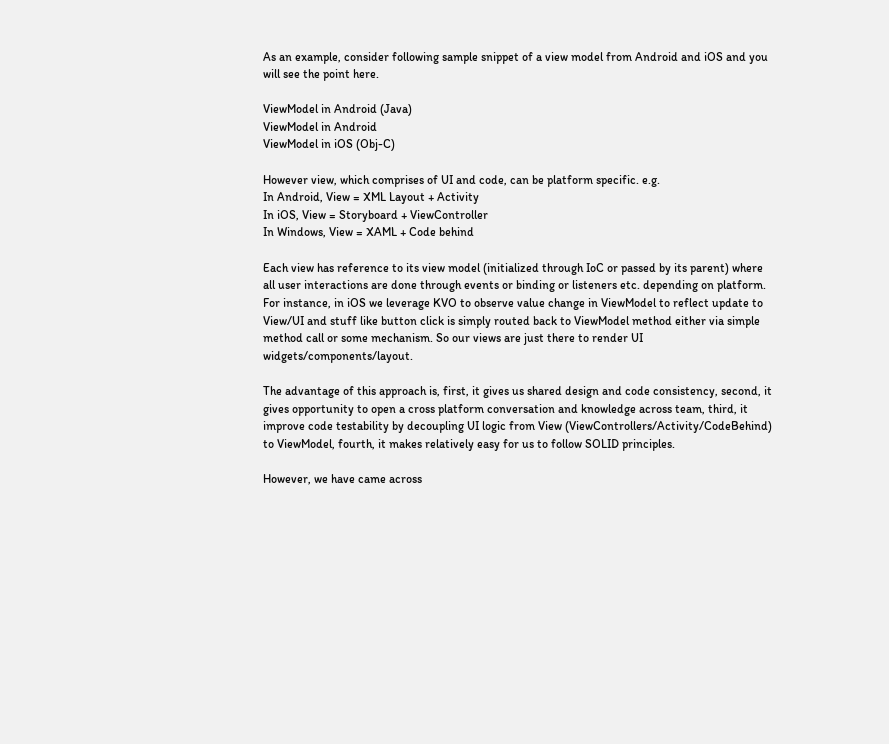As an example, consider following sample snippet of a view model from Android and iOS and you will see the point here.

ViewModel in Android (Java)
ViewModel in Android
ViewModel in iOS (Obj-C)

However view, which comprises of UI and code, can be platform specific. e.g.
In Android, View = XML Layout + Activity
In iOS, View = Storyboard + ViewController
In Windows, View = XAML + Code behind

Each view has reference to its view model (initialized through IoC or passed by its parent) where all user interactions are done through events or binding or listeners etc. depending on platform. For instance, in iOS we leverage KVO to observe value change in ViewModel to reflect update to View/UI and stuff like button click is simply routed back to ViewModel method either via simple method call or some mechanism. So our views are just there to render UI widgets/components/layout.

The advantage of this approach is, first, it gives us shared design and code consistency, second, it gives opportunity to open a cross platform conversation and knowledge across team, third, it improve code testability by decoupling UI logic from View (ViewControllers/Activity/CodeBehind) to ViewModel, fourth, it makes relatively easy for us to follow SOLID principles.

However, we have came across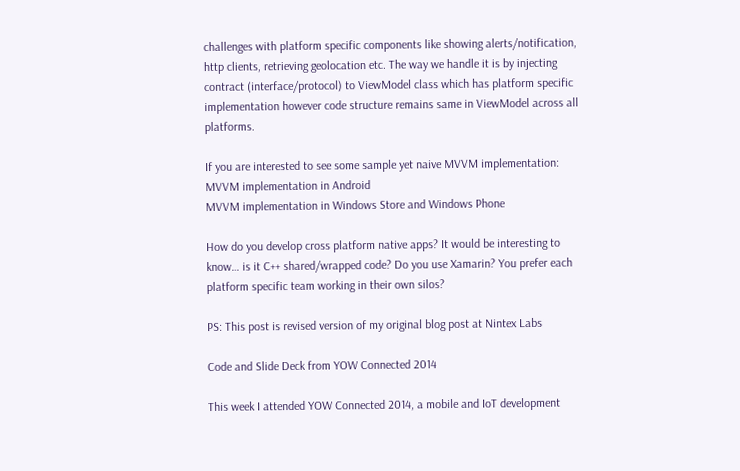challenges with platform specific components like showing alerts/notification, http clients, retrieving geolocation etc. The way we handle it is by injecting contract (interface/protocol) to ViewModel class which has platform specific implementation however code structure remains same in ViewModel across all platforms.

If you are interested to see some sample yet naive MVVM implementation:
MVVM implementation in Android
MVVM implementation in Windows Store and Windows Phone

How do you develop cross platform native apps? It would be interesting to know… is it C++ shared/wrapped code? Do you use Xamarin? You prefer each platform specific team working in their own silos?

PS: This post is revised version of my original blog post at Nintex Labs

Code and Slide Deck from YOW Connected 2014

This week I attended YOW Connected 2014, a mobile and IoT development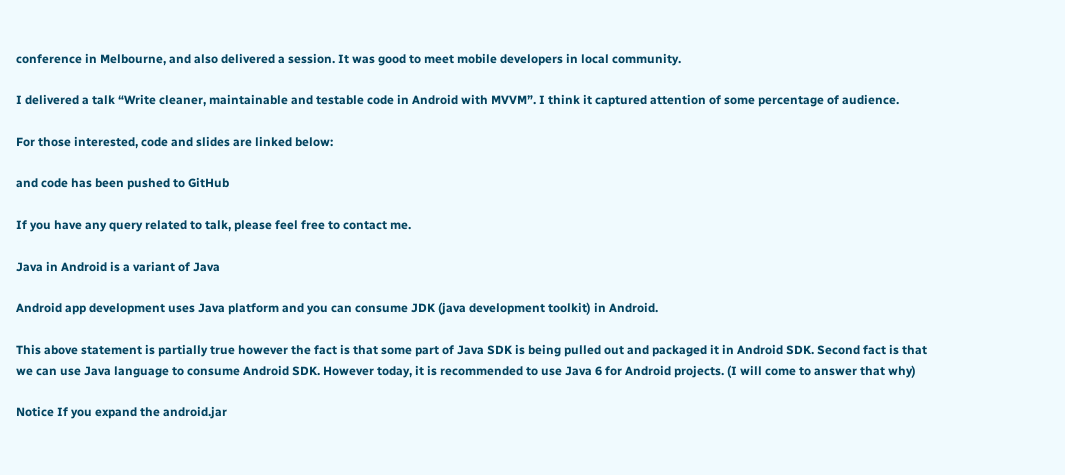conference in Melbourne, and also delivered a session. It was good to meet mobile developers in local community.

I delivered a talk “Write cleaner, maintainable and testable code in Android with MVVM”. I think it captured attention of some percentage of audience.

For those interested, code and slides are linked below:

and code has been pushed to GitHub

If you have any query related to talk, please feel free to contact me.

Java in Android is a variant of Java

Android app development uses Java platform and you can consume JDK (java development toolkit) in Android.

This above statement is partially true however the fact is that some part of Java SDK is being pulled out and packaged it in Android SDK. Second fact is that we can use Java language to consume Android SDK. However today, it is recommended to use Java 6 for Android projects. (I will come to answer that why)

Notice If you expand the android.jar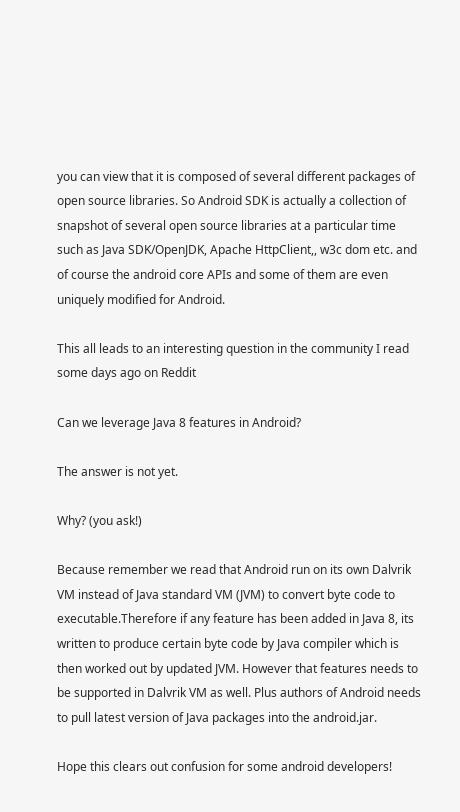you can view that it is composed of several different packages of open source libraries. So Android SDK is actually a collection of snapshot of several open source libraries at a particular time such as Java SDK/OpenJDK, Apache HttpClient,, w3c dom etc. and of course the android core APIs and some of them are even uniquely modified for Android.

This all leads to an interesting question in the community I read some days ago on Reddit

Can we leverage Java 8 features in Android?

The answer is not yet.

Why? (you ask!)

Because remember we read that Android run on its own Dalvrik VM instead of Java standard VM (JVM) to convert byte code to executable.Therefore if any feature has been added in Java 8, its written to produce certain byte code by Java compiler which is then worked out by updated JVM. However that features needs to be supported in Dalvrik VM as well. Plus authors of Android needs to pull latest version of Java packages into the android.jar.

Hope this clears out confusion for some android developers!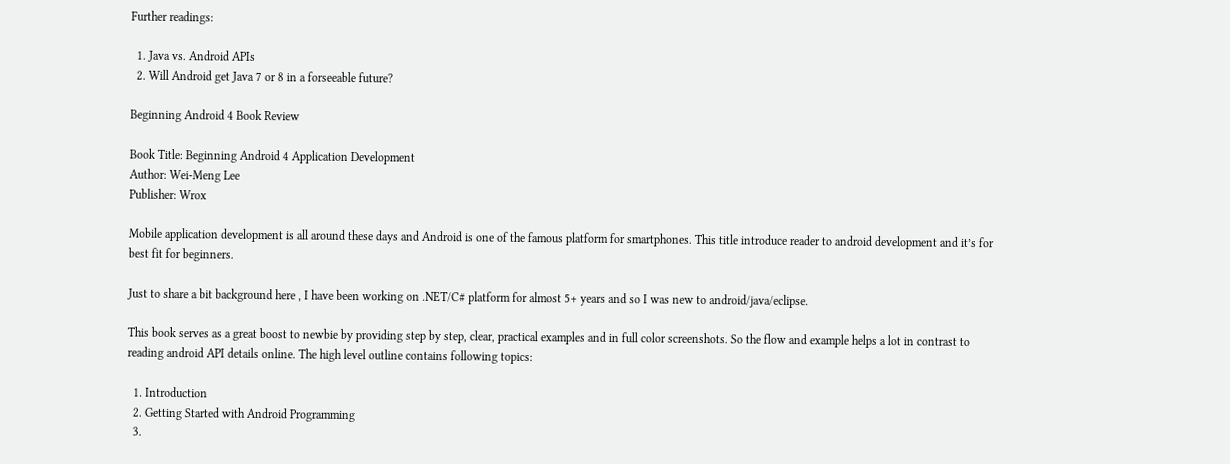Further readings:

  1. Java vs. Android APIs
  2. Will Android get Java 7 or 8 in a forseeable future?

Beginning Android 4 Book Review

Book Title: Beginning Android 4 Application Development
Author: Wei-Meng Lee
Publisher: Wrox

Mobile application development is all around these days and Android is one of the famous platform for smartphones. This title introduce reader to android development and it’s for best fit for beginners.

Just to share a bit background here , I have been working on .NET/C# platform for almost 5+ years and so I was new to android/java/eclipse.

This book serves as a great boost to newbie by providing step by step, clear, practical examples and in full color screenshots. So the flow and example helps a lot in contrast to reading android API details online. The high level outline contains following topics:

  1. Introduction
  2. Getting Started with Android Programming
  3.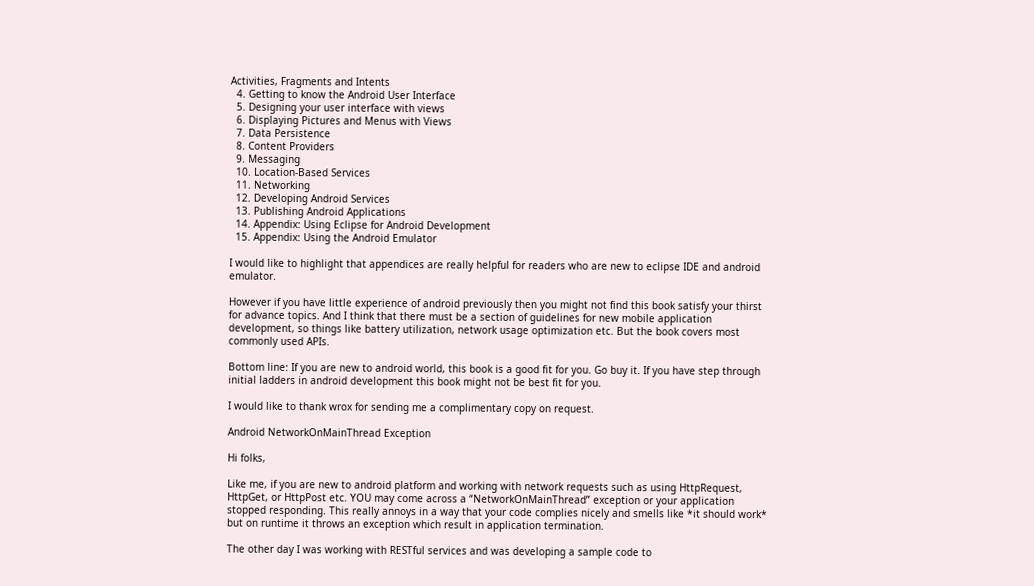Activities, Fragments and Intents
  4. Getting to know the Android User Interface
  5. Designing your user interface with views
  6. Displaying Pictures and Menus with Views
  7. Data Persistence
  8. Content Providers
  9. Messaging
  10. Location-Based Services
  11. Networking
  12. Developing Android Services
  13. Publishing Android Applications
  14. Appendix: Using Eclipse for Android Development
  15. Appendix: Using the Android Emulator

I would like to highlight that appendices are really helpful for readers who are new to eclipse IDE and android emulator.

However if you have little experience of android previously then you might not find this book satisfy your thirst for advance topics. And I think that there must be a section of guidelines for new mobile application development, so things like battery utilization, network usage optimization etc. But the book covers most commonly used APIs.

Bottom line: If you are new to android world, this book is a good fit for you. Go buy it. If you have step through initial ladders in android development this book might not be best fit for you.

I would like to thank wrox for sending me a complimentary copy on request.

Android NetworkOnMainThread Exception

Hi folks,

Like me, if you are new to android platform and working with network requests such as using HttpRequest, HttpGet, or HttpPost etc. YOU may come across a “NetworkOnMainThread” exception or your application stopped responding. This really annoys in a way that your code complies nicely and smells like *it should work* but on runtime it throws an exception which result in application termination.

The other day I was working with RESTful services and was developing a sample code to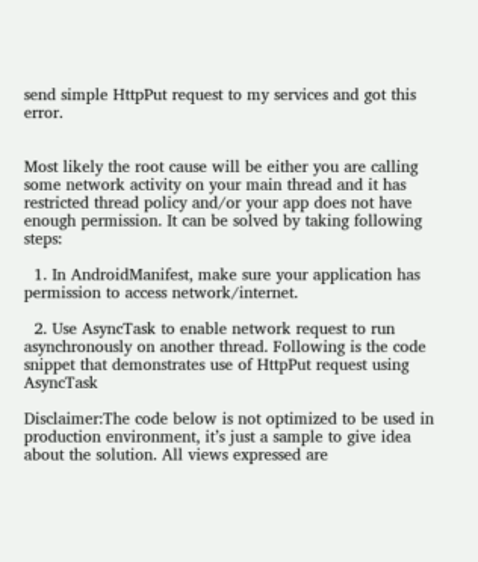send simple HttpPut request to my services and got this error.


Most likely the root cause will be either you are calling some network activity on your main thread and it has restricted thread policy and/or your app does not have enough permission. It can be solved by taking following steps:

  1. In AndroidManifest, make sure your application has permission to access network/internet.

  2. Use AsyncTask to enable network request to run asynchronously on another thread. Following is the code snippet that demonstrates use of HttpPut request using AsyncTask

Disclaimer:The code below is not optimized to be used in production environment, it’s just a sample to give idea about the solution. All views expressed are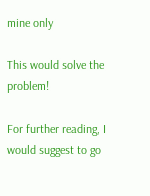mine only

This would solve the problem!

For further reading, I would suggest to go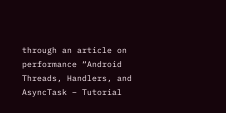through an article on performance “Android Threads, Handlers, and AsyncTask – Tutorial